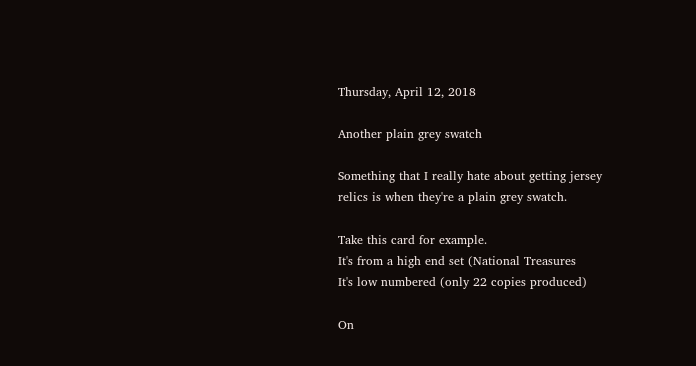Thursday, April 12, 2018

Another plain grey swatch

Something that I really hate about getting jersey relics is when they're a plain grey swatch.

Take this card for example.
It's from a high end set (National Treasures
It's low numbered (only 22 copies produced)

On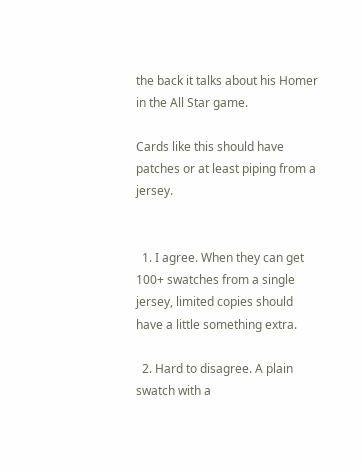the back it talks about his Homer in the All Star game.

Cards like this should have patches or at least piping from a jersey.


  1. I agree. When they can get 100+ swatches from a single jersey, limited copies should have a little something extra.

  2. Hard to disagree. A plain swatch with a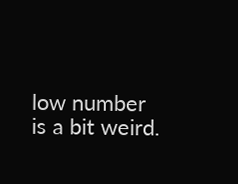low number is a bit weird.